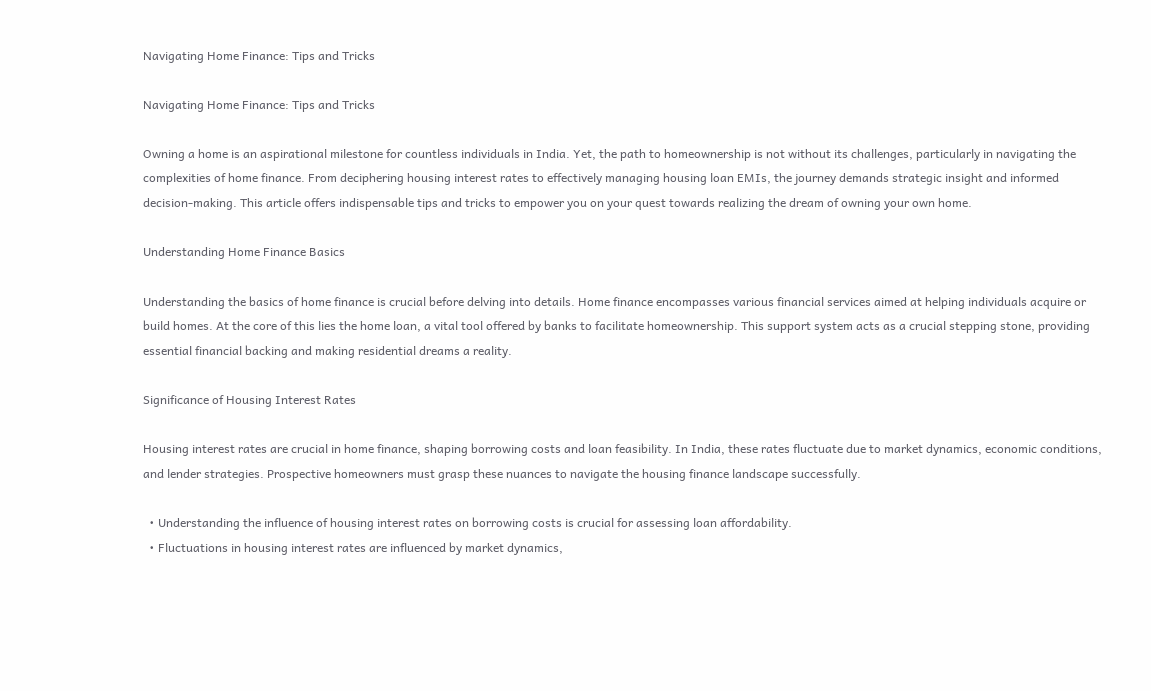Navigating Home Finance: Tips and Tricks

Navigating Home Finance: Tips and Tricks

Owning a home is an aspirational milestone for countless individuals in India. Yet, the path to homeownership is not without its challenges, particularly in navigating the complexities of home finance. From deciphering housing interest rates to effectively managing housing loan EMIs, the journey demands strategic insight and informed decision-making. This article offers indispensable tips and tricks to empower you on your quest towards realizing the dream of owning your own home.

Understanding Home Finance Basics

Understanding the basics of home finance is crucial before delving into details. Home finance encompasses various financial services aimed at helping individuals acquire or build homes. At the core of this lies the home loan, a vital tool offered by banks to facilitate homeownership. This support system acts as a crucial stepping stone, providing essential financial backing and making residential dreams a reality.

Significance of Housing Interest Rates

Housing interest rates are crucial in home finance, shaping borrowing costs and loan feasibility. In India, these rates fluctuate due to market dynamics, economic conditions, and lender strategies. Prospective homeowners must grasp these nuances to navigate the housing finance landscape successfully.

  • Understanding the influence of housing interest rates on borrowing costs is crucial for assessing loan affordability.
  • Fluctuations in housing interest rates are influenced by market dynamics,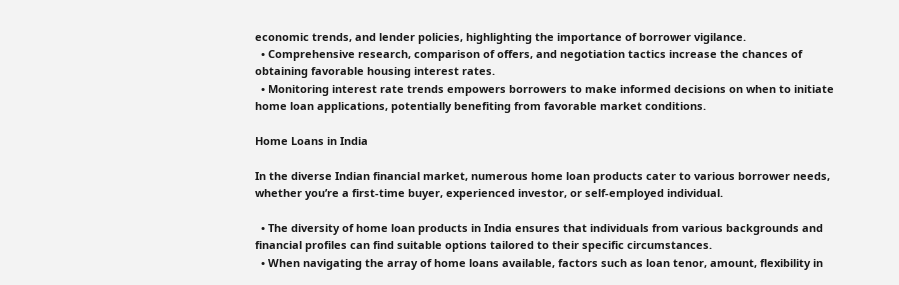economic trends, and lender policies, highlighting the importance of borrower vigilance.
  • Comprehensive research, comparison of offers, and negotiation tactics increase the chances of obtaining favorable housing interest rates.
  • Monitoring interest rate trends empowers borrowers to make informed decisions on when to initiate home loan applications, potentially benefiting from favorable market conditions.

Home Loans in India

In the diverse Indian financial market, numerous home loan products cater to various borrower needs, whether you’re a first-time buyer, experienced investor, or self-employed individual.

  • The diversity of home loan products in India ensures that individuals from various backgrounds and financial profiles can find suitable options tailored to their specific circumstances.
  • When navigating the array of home loans available, factors such as loan tenor, amount, flexibility in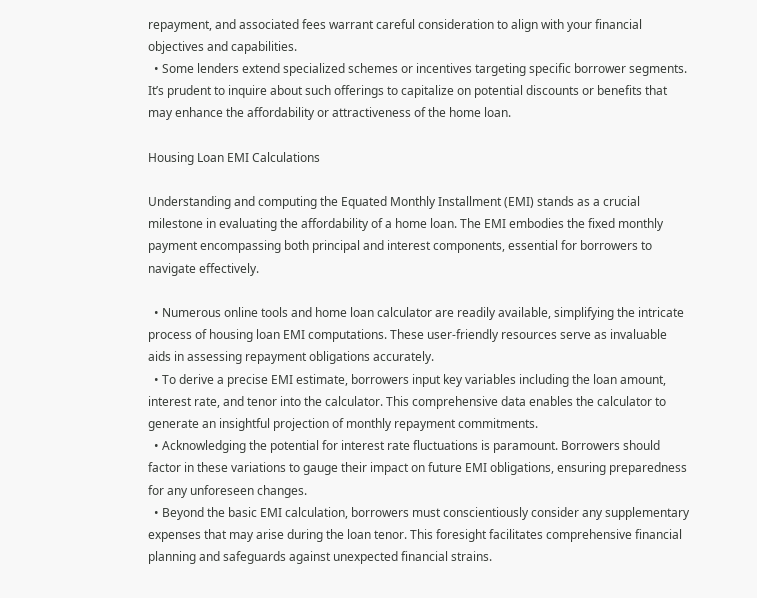repayment, and associated fees warrant careful consideration to align with your financial objectives and capabilities.
  • Some lenders extend specialized schemes or incentives targeting specific borrower segments. It’s prudent to inquire about such offerings to capitalize on potential discounts or benefits that may enhance the affordability or attractiveness of the home loan.

Housing Loan EMI Calculations

Understanding and computing the Equated Monthly Installment (EMI) stands as a crucial milestone in evaluating the affordability of a home loan. The EMI embodies the fixed monthly payment encompassing both principal and interest components, essential for borrowers to navigate effectively.

  • Numerous online tools and home loan calculator are readily available, simplifying the intricate process of housing loan EMI computations. These user-friendly resources serve as invaluable aids in assessing repayment obligations accurately.
  • To derive a precise EMI estimate, borrowers input key variables including the loan amount, interest rate, and tenor into the calculator. This comprehensive data enables the calculator to generate an insightful projection of monthly repayment commitments.
  • Acknowledging the potential for interest rate fluctuations is paramount. Borrowers should factor in these variations to gauge their impact on future EMI obligations, ensuring preparedness for any unforeseen changes.
  • Beyond the basic EMI calculation, borrowers must conscientiously consider any supplementary expenses that may arise during the loan tenor. This foresight facilitates comprehensive financial planning and safeguards against unexpected financial strains.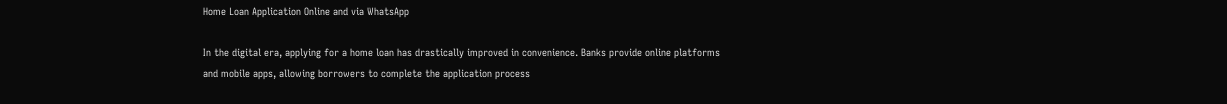Home Loan Application Online and via WhatsApp

In the digital era, applying for a home loan has drastically improved in convenience. Banks provide online platforms and mobile apps, allowing borrowers to complete the application process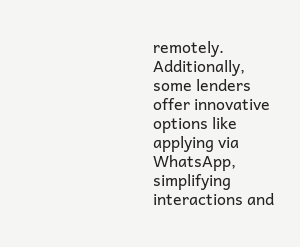remotely. Additionally, some lenders offer innovative options like applying via WhatsApp, simplifying interactions and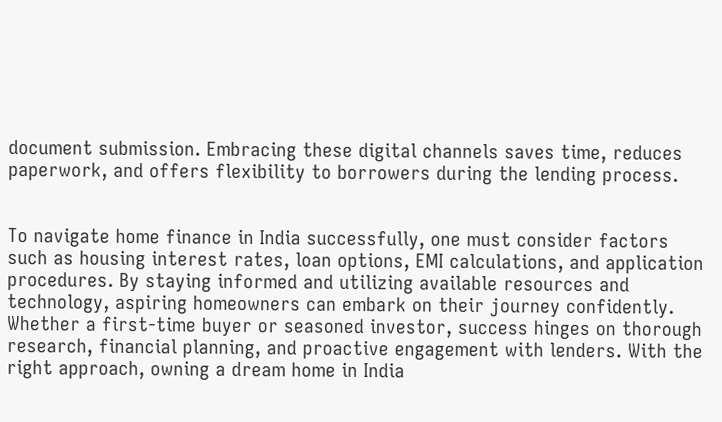document submission. Embracing these digital channels saves time, reduces paperwork, and offers flexibility to borrowers during the lending process.


To navigate home finance in India successfully, one must consider factors such as housing interest rates, loan options, EMI calculations, and application procedures. By staying informed and utilizing available resources and technology, aspiring homeowners can embark on their journey confidently. Whether a first-time buyer or seasoned investor, success hinges on thorough research, financial planning, and proactive engagement with lenders. With the right approach, owning a dream home in India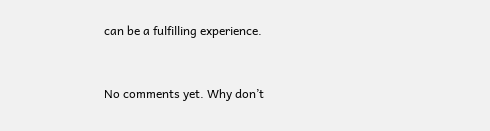can be a fulfilling experience.


No comments yet. Why don’t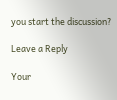you start the discussion?

Leave a Reply

Your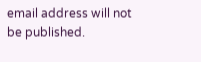email address will not be published.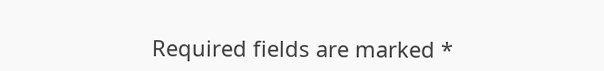Required fields are marked *